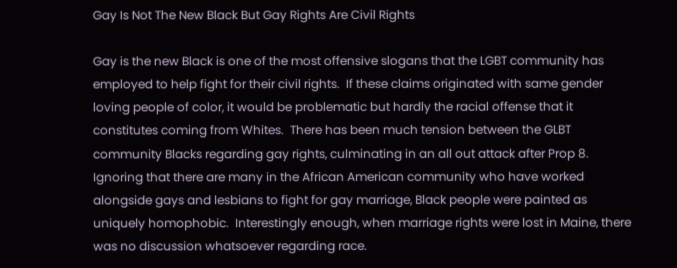Gay Is Not The New Black But Gay Rights Are Civil Rights

Gay is the new Black is one of the most offensive slogans that the LGBT community has employed to help fight for their civil rights.  If these claims originated with same gender loving people of color, it would be problematic but hardly the racial offense that it constitutes coming from Whites.  There has been much tension between the GLBT community Blacks regarding gay rights, culminating in an all out attack after Prop 8.  Ignoring that there are many in the African American community who have worked alongside gays and lesbians to fight for gay marriage, Black people were painted as uniquely homophobic.  Interestingly enough, when marriage rights were lost in Maine, there was no discussion whatsoever regarding race.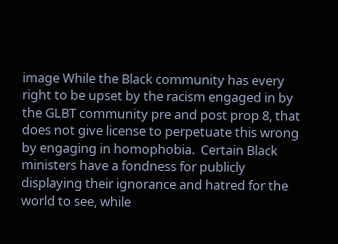image While the Black community has every right to be upset by the racism engaged in by the GLBT community pre and post prop 8, that does not give license to perpetuate this wrong by engaging in homophobia.  Certain Black ministers have a fondness for publicly displaying their ignorance and hatred for the world to see, while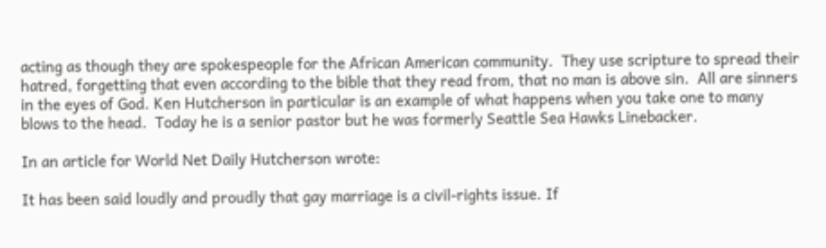acting as though they are spokespeople for the African American community.  They use scripture to spread their hatred, forgetting that even according to the bible that they read from, that no man is above sin.  All are sinners in the eyes of God. Ken Hutcherson in particular is an example of what happens when you take one to many blows to the head.  Today he is a senior pastor but he was formerly Seattle Sea Hawks Linebacker.

In an article for World Net Daily Hutcherson wrote:

It has been said loudly and proudly that gay marriage is a civil-rights issue. If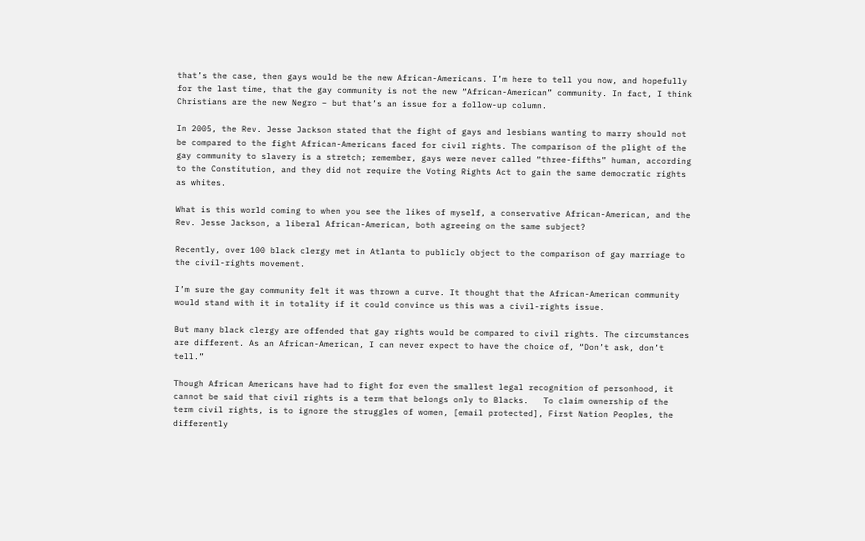that’s the case, then gays would be the new African-Americans. I’m here to tell you now, and hopefully for the last time, that the gay community is not the new “African-American” community. In fact, I think Christians are the new Negro – but that’s an issue for a follow-up column.

In 2005, the Rev. Jesse Jackson stated that the fight of gays and lesbians wanting to marry should not be compared to the fight African-Americans faced for civil rights. The comparison of the plight of the gay community to slavery is a stretch; remember, gays were never called “three-fifths” human, according to the Constitution, and they did not require the Voting Rights Act to gain the same democratic rights as whites.

What is this world coming to when you see the likes of myself, a conservative African-American, and the Rev. Jesse Jackson, a liberal African-American, both agreeing on the same subject?

Recently, over 100 black clergy met in Atlanta to publicly object to the comparison of gay marriage to the civil-rights movement.

I’m sure the gay community felt it was thrown a curve. It thought that the African-American community would stand with it in totality if it could convince us this was a civil-rights issue.

But many black clergy are offended that gay rights would be compared to civil rights. The circumstances are different. As an African-American, I can never expect to have the choice of, “Don’t ask, don’t tell.”

Though African Americans have had to fight for even the smallest legal recognition of personhood, it cannot be said that civil rights is a term that belongs only to Blacks.   To claim ownership of the term civil rights, is to ignore the struggles of women, [email protected], First Nation Peoples, the differently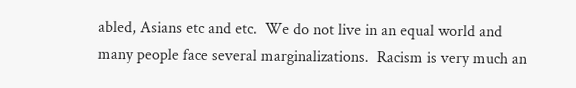abled, Asians etc and etc.  We do not live in an equal world and many people face several marginalizations.  Racism is very much an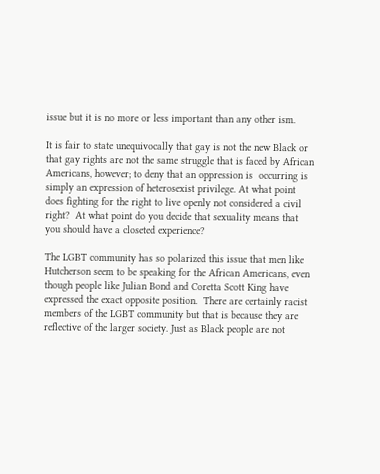issue but it is no more or less important than any other ism.

It is fair to state unequivocally that gay is not the new Black or that gay rights are not the same struggle that is faced by African Americans, however; to deny that an oppression is  occurring is simply an expression of heterosexist privilege. At what point does fighting for the right to live openly not considered a civil right?  At what point do you decide that sexuality means that you should have a closeted experience?

The LGBT community has so polarized this issue that men like Hutcherson seem to be speaking for the African Americans, even though people like Julian Bond and Coretta Scott King have expressed the exact opposite position.  There are certainly racist members of the LGBT community but that is because they are reflective of the larger society. Just as Black people are not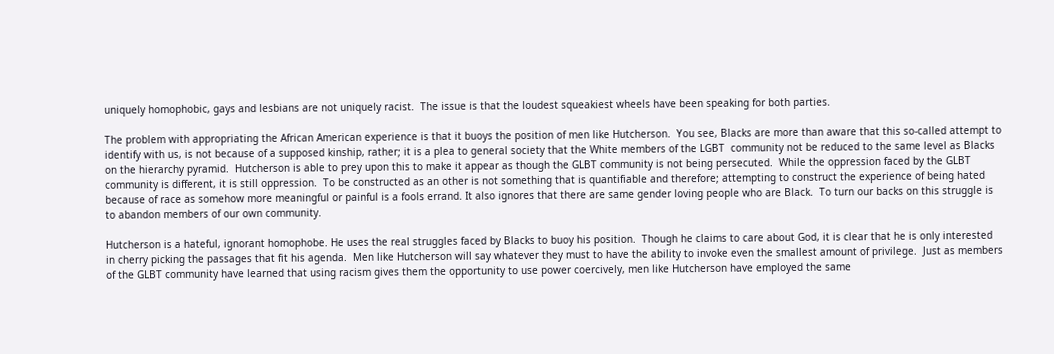uniquely homophobic, gays and lesbians are not uniquely racist.  The issue is that the loudest squeakiest wheels have been speaking for both parties.

The problem with appropriating the African American experience is that it buoys the position of men like Hutcherson.  You see, Blacks are more than aware that this so-called attempt to identify with us, is not because of a supposed kinship, rather; it is a plea to general society that the White members of the LGBT  community not be reduced to the same level as Blacks on the hierarchy pyramid.  Hutcherson is able to prey upon this to make it appear as though the GLBT community is not being persecuted.  While the oppression faced by the GLBT community is different, it is still oppression.  To be constructed as an other is not something that is quantifiable and therefore; attempting to construct the experience of being hated because of race as somehow more meaningful or painful is a fools errand. It also ignores that there are same gender loving people who are Black.  To turn our backs on this struggle is to abandon members of our own community.

Hutcherson is a hateful, ignorant homophobe. He uses the real struggles faced by Blacks to buoy his position.  Though he claims to care about God, it is clear that he is only interested in cherry picking the passages that fit his agenda.  Men like Hutcherson will say whatever they must to have the ability to invoke even the smallest amount of privilege.  Just as members of the GLBT community have learned that using racism gives them the opportunity to use power coercively, men like Hutcherson have employed the same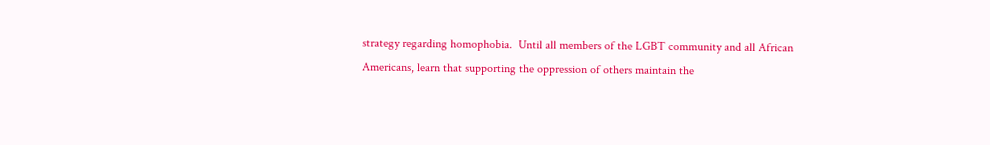strategy regarding homophobia.  Until all members of the LGBT community and all African Americans, learn that supporting the oppression of others maintain the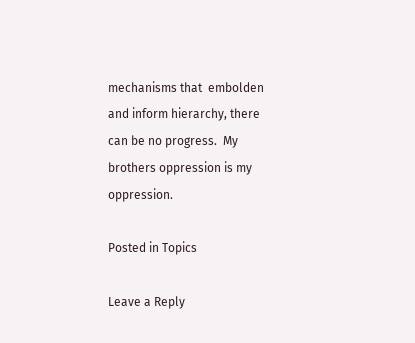mechanisms that  embolden and inform hierarchy, there can be no progress.  My brothers oppression is my oppression.

Posted in Topics

Leave a Reply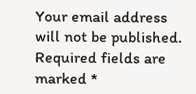Your email address will not be published. Required fields are marked *